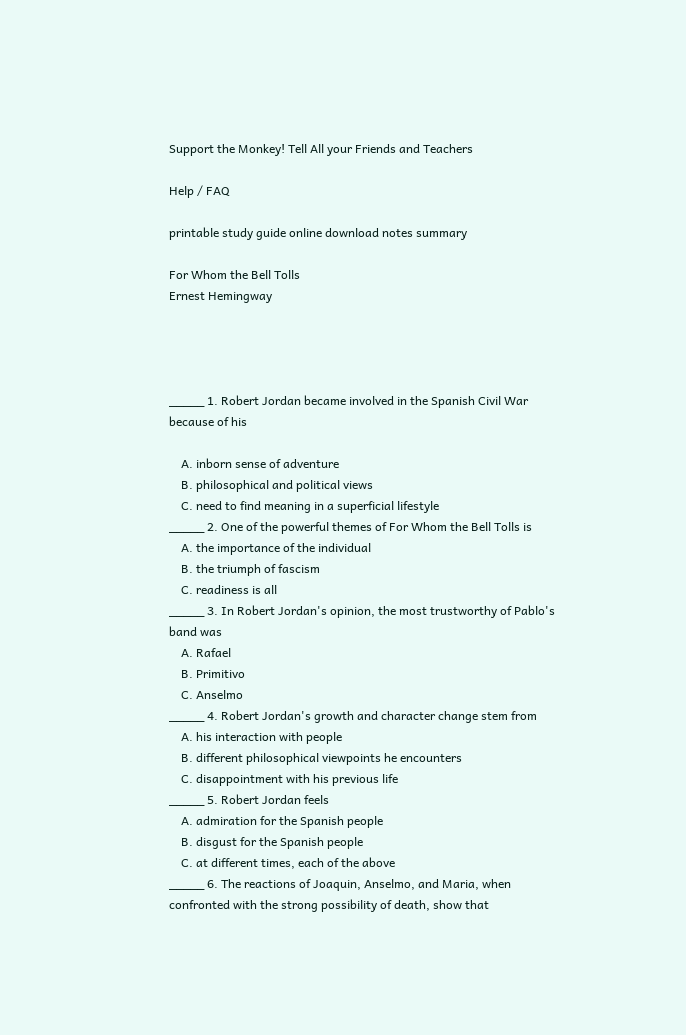Support the Monkey! Tell All your Friends and Teachers

Help / FAQ

printable study guide online download notes summary

For Whom the Bell Tolls
Ernest Hemingway




_____ 1. Robert Jordan became involved in the Spanish Civil War because of his

    A. inborn sense of adventure
    B. philosophical and political views
    C. need to find meaning in a superficial lifestyle
_____ 2. One of the powerful themes of For Whom the Bell Tolls is
    A. the importance of the individual
    B. the triumph of fascism
    C. readiness is all
_____ 3. In Robert Jordan's opinion, the most trustworthy of Pablo's band was
    A. Rafael
    B. Primitivo
    C. Anselmo
_____ 4. Robert Jordan's growth and character change stem from
    A. his interaction with people
    B. different philosophical viewpoints he encounters
    C. disappointment with his previous life
_____ 5. Robert Jordan feels
    A. admiration for the Spanish people
    B. disgust for the Spanish people
    C. at different times, each of the above
_____ 6. The reactions of Joaquin, Anselmo, and Maria, when confronted with the strong possibility of death, show that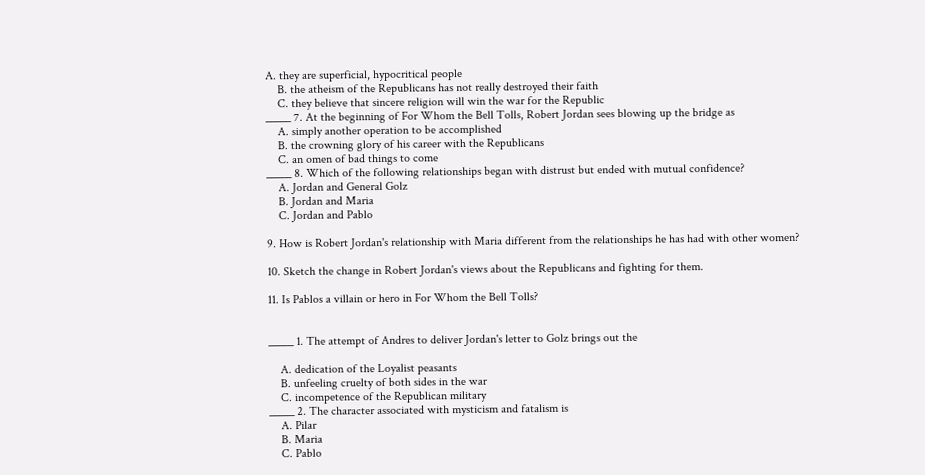A. they are superficial, hypocritical people
    B. the atheism of the Republicans has not really destroyed their faith
    C. they believe that sincere religion will win the war for the Republic
_____ 7. At the beginning of For Whom the Bell Tolls, Robert Jordan sees blowing up the bridge as
    A. simply another operation to be accomplished
    B. the crowning glory of his career with the Republicans
    C. an omen of bad things to come
_____ 8. Which of the following relationships began with distrust but ended with mutual confidence?
    A. Jordan and General Golz
    B. Jordan and Maria
    C. Jordan and Pablo

9. How is Robert Jordan's relationship with Maria different from the relationships he has had with other women?

10. Sketch the change in Robert Jordan's views about the Republicans and fighting for them.

11. Is Pablos a villain or hero in For Whom the Bell Tolls?


_____ 1. The attempt of Andres to deliver Jordan's letter to Golz brings out the

    A. dedication of the Loyalist peasants
    B. unfeeling cruelty of both sides in the war
    C. incompetence of the Republican military
_____ 2. The character associated with mysticism and fatalism is
    A. Pilar
    B. Maria
    C. Pablo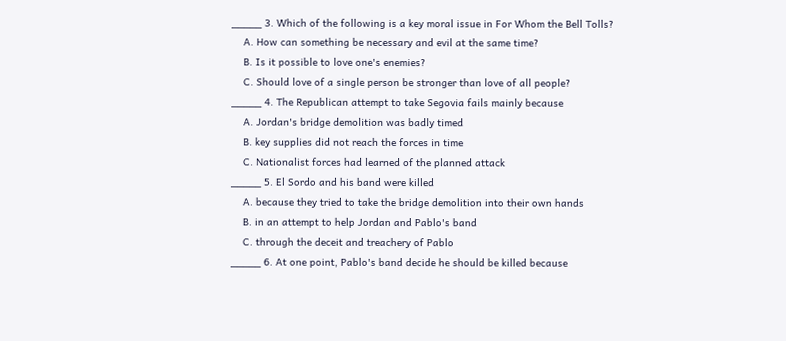_____ 3. Which of the following is a key moral issue in For Whom the Bell Tolls?
    A. How can something be necessary and evil at the same time?
    B. Is it possible to love one's enemies?
    C. Should love of a single person be stronger than love of all people?
_____ 4. The Republican attempt to take Segovia fails mainly because
    A. Jordan's bridge demolition was badly timed
    B. key supplies did not reach the forces in time
    C. Nationalist forces had learned of the planned attack
_____ 5. El Sordo and his band were killed
    A. because they tried to take the bridge demolition into their own hands
    B. in an attempt to help Jordan and Pablo's band
    C. through the deceit and treachery of Pablo
_____ 6. At one point, Pablo's band decide he should be killed because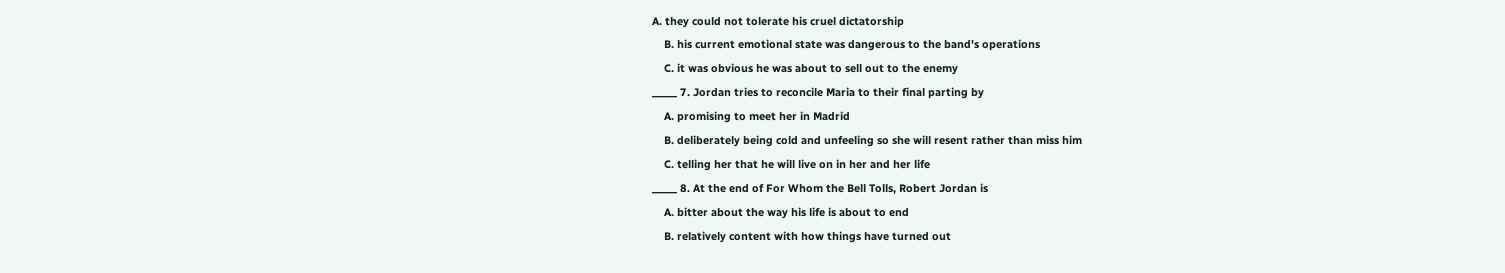A. they could not tolerate his cruel dictatorship
    B. his current emotional state was dangerous to the band's operations
    C. it was obvious he was about to sell out to the enemy
_____ 7. Jordan tries to reconcile Maria to their final parting by
    A. promising to meet her in Madrid
    B. deliberately being cold and unfeeling so she will resent rather than miss him
    C. telling her that he will live on in her and her life
_____ 8. At the end of For Whom the Bell Tolls, Robert Jordan is
    A. bitter about the way his life is about to end
    B. relatively content with how things have turned out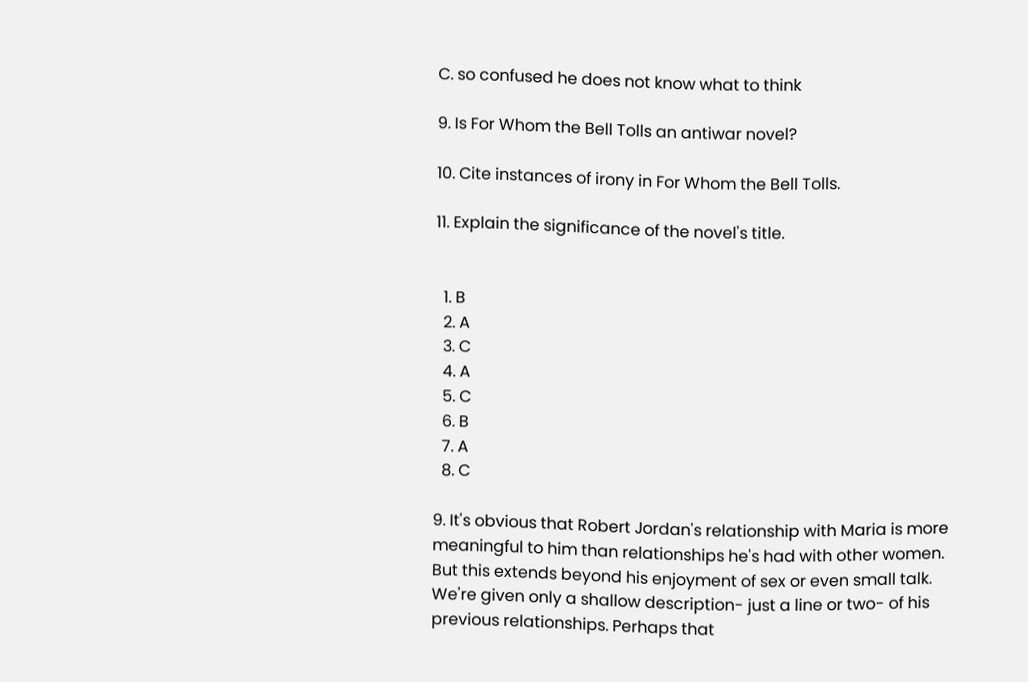C. so confused he does not know what to think

9. Is For Whom the Bell Tolls an antiwar novel?

10. Cite instances of irony in For Whom the Bell Tolls.

11. Explain the significance of the novel's title.


  1. B
  2. A
  3. C
  4. A
  5. C
  6. B
  7. A
  8. C

9. It's obvious that Robert Jordan's relationship with Maria is more meaningful to him than relationships he's had with other women. But this extends beyond his enjoyment of sex or even small talk. We're given only a shallow description- just a line or two- of his previous relationships. Perhaps that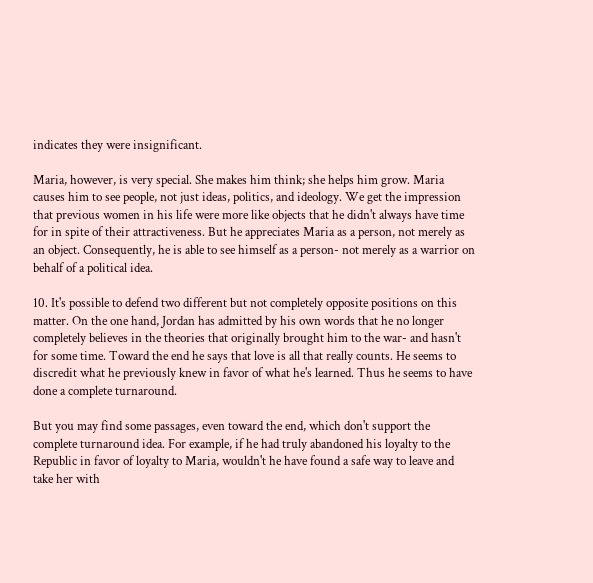indicates they were insignificant.

Maria, however, is very special. She makes him think; she helps him grow. Maria causes him to see people, not just ideas, politics, and ideology. We get the impression that previous women in his life were more like objects that he didn't always have time for in spite of their attractiveness. But he appreciates Maria as a person, not merely as an object. Consequently, he is able to see himself as a person- not merely as a warrior on behalf of a political idea.

10. It's possible to defend two different but not completely opposite positions on this matter. On the one hand, Jordan has admitted by his own words that he no longer completely believes in the theories that originally brought him to the war- and hasn't for some time. Toward the end he says that love is all that really counts. He seems to discredit what he previously knew in favor of what he's learned. Thus he seems to have done a complete turnaround.

But you may find some passages, even toward the end, which don't support the complete turnaround idea. For example, if he had truly abandoned his loyalty to the Republic in favor of loyalty to Maria, wouldn't he have found a safe way to leave and take her with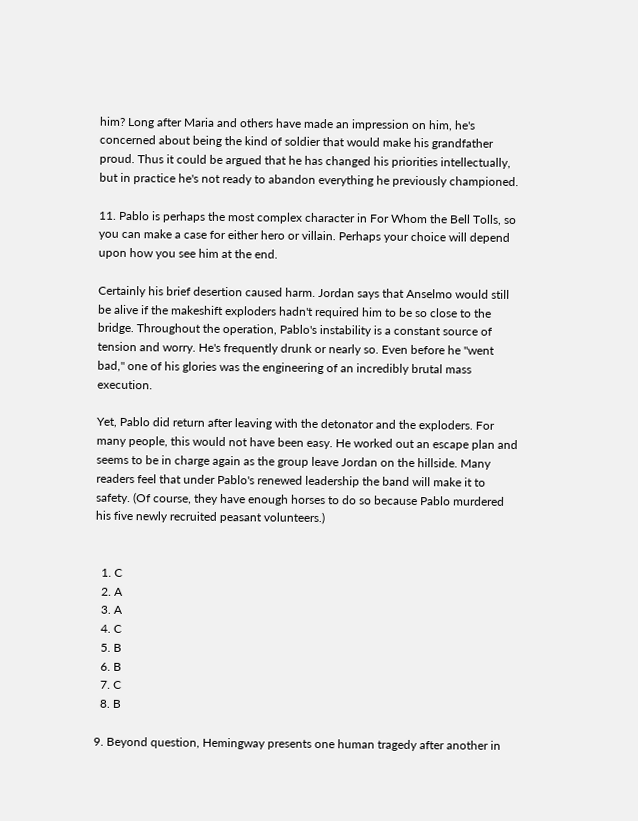him? Long after Maria and others have made an impression on him, he's concerned about being the kind of soldier that would make his grandfather proud. Thus it could be argued that he has changed his priorities intellectually, but in practice he's not ready to abandon everything he previously championed.

11. Pablo is perhaps the most complex character in For Whom the Bell Tolls, so you can make a case for either hero or villain. Perhaps your choice will depend upon how you see him at the end.

Certainly his brief desertion caused harm. Jordan says that Anselmo would still be alive if the makeshift exploders hadn't required him to be so close to the bridge. Throughout the operation, Pablo's instability is a constant source of tension and worry. He's frequently drunk or nearly so. Even before he "went bad," one of his glories was the engineering of an incredibly brutal mass execution.

Yet, Pablo did return after leaving with the detonator and the exploders. For many people, this would not have been easy. He worked out an escape plan and seems to be in charge again as the group leave Jordan on the hillside. Many readers feel that under Pablo's renewed leadership the band will make it to safety. (Of course, they have enough horses to do so because Pablo murdered his five newly recruited peasant volunteers.)


  1. C
  2. A
  3. A
  4. C
  5. B
  6. B
  7. C
  8. B

9. Beyond question, Hemingway presents one human tragedy after another in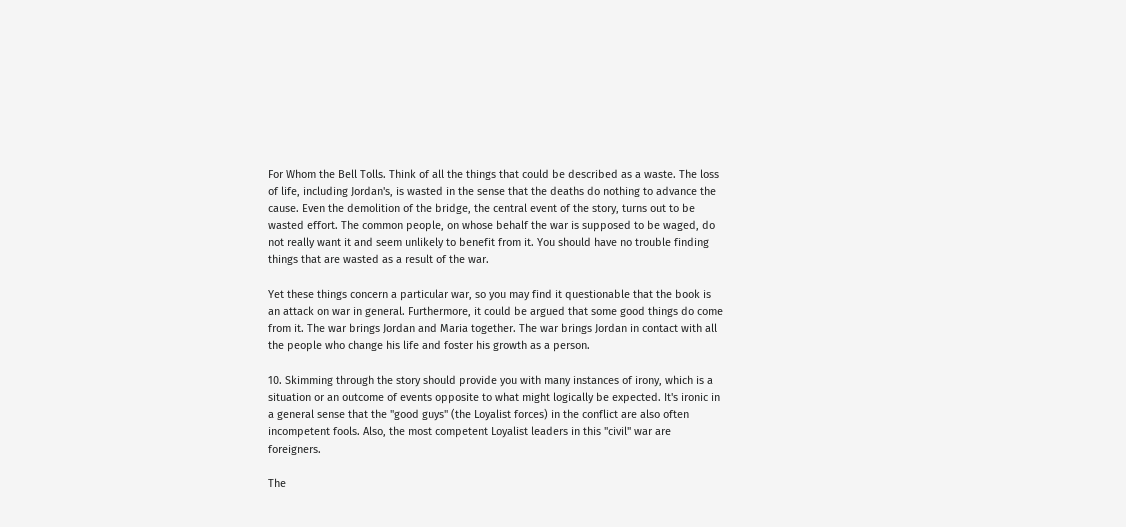For Whom the Bell Tolls. Think of all the things that could be described as a waste. The loss of life, including Jordan's, is wasted in the sense that the deaths do nothing to advance the cause. Even the demolition of the bridge, the central event of the story, turns out to be wasted effort. The common people, on whose behalf the war is supposed to be waged, do not really want it and seem unlikely to benefit from it. You should have no trouble finding things that are wasted as a result of the war.

Yet these things concern a particular war, so you may find it questionable that the book is an attack on war in general. Furthermore, it could be argued that some good things do come from it. The war brings Jordan and Maria together. The war brings Jordan in contact with all the people who change his life and foster his growth as a person.

10. Skimming through the story should provide you with many instances of irony, which is a situation or an outcome of events opposite to what might logically be expected. It's ironic in a general sense that the "good guys" (the Loyalist forces) in the conflict are also often incompetent fools. Also, the most competent Loyalist leaders in this "civil" war are foreigners.

The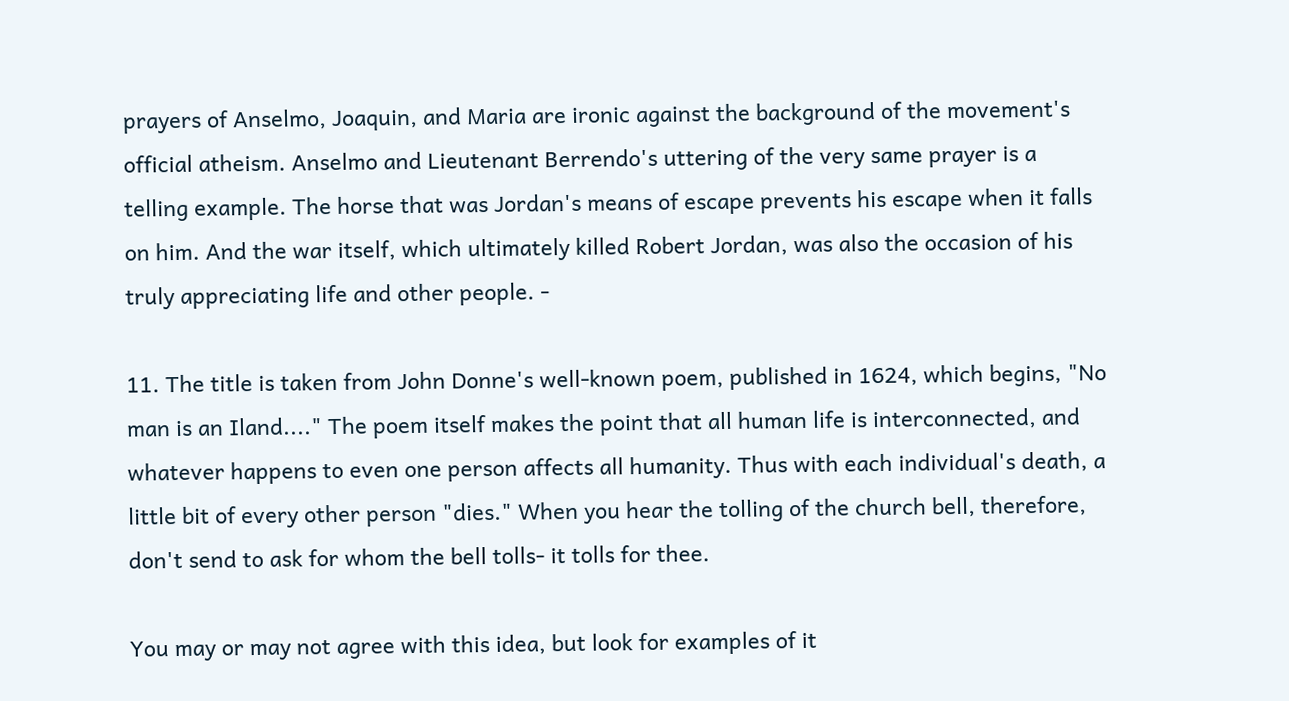prayers of Anselmo, Joaquin, and Maria are ironic against the background of the movement's official atheism. Anselmo and Lieutenant Berrendo's uttering of the very same prayer is a telling example. The horse that was Jordan's means of escape prevents his escape when it falls on him. And the war itself, which ultimately killed Robert Jordan, was also the occasion of his truly appreciating life and other people. -

11. The title is taken from John Donne's well-known poem, published in 1624, which begins, "No man is an Iland...." The poem itself makes the point that all human life is interconnected, and whatever happens to even one person affects all humanity. Thus with each individual's death, a little bit of every other person "dies." When you hear the tolling of the church bell, therefore, don't send to ask for whom the bell tolls- it tolls for thee.

You may or may not agree with this idea, but look for examples of it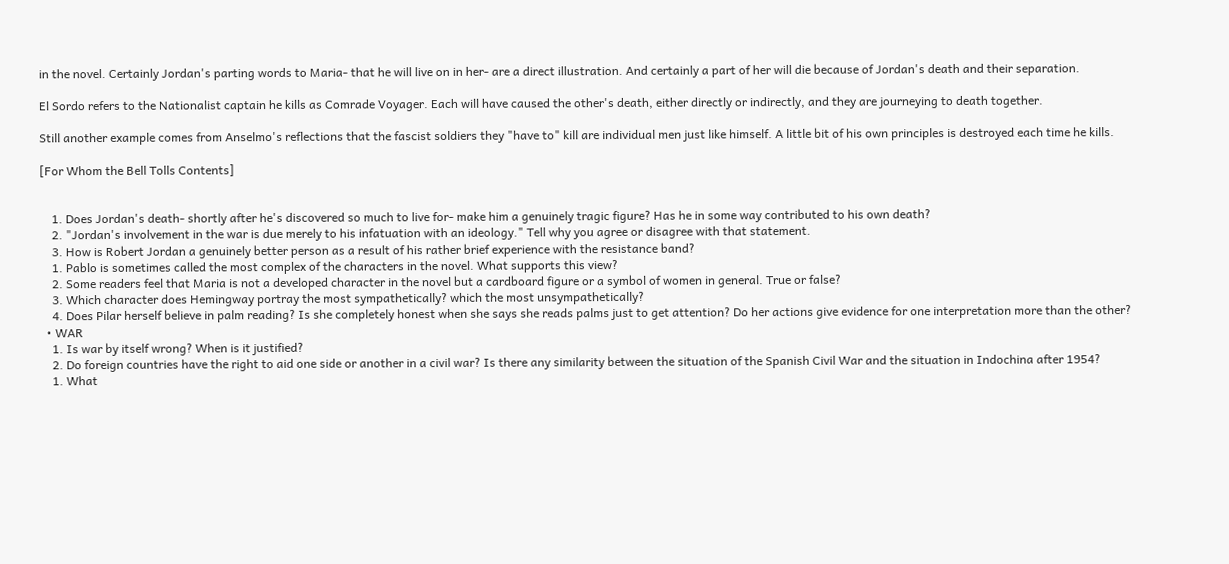in the novel. Certainly Jordan's parting words to Maria- that he will live on in her- are a direct illustration. And certainly a part of her will die because of Jordan's death and their separation.

El Sordo refers to the Nationalist captain he kills as Comrade Voyager. Each will have caused the other's death, either directly or indirectly, and they are journeying to death together.

Still another example comes from Anselmo's reflections that the fascist soldiers they "have to" kill are individual men just like himself. A little bit of his own principles is destroyed each time he kills.

[For Whom the Bell Tolls Contents]


    1. Does Jordan's death- shortly after he's discovered so much to live for- make him a genuinely tragic figure? Has he in some way contributed to his own death?
    2. "Jordan's involvement in the war is due merely to his infatuation with an ideology." Tell why you agree or disagree with that statement.
    3. How is Robert Jordan a genuinely better person as a result of his rather brief experience with the resistance band?
    1. Pablo is sometimes called the most complex of the characters in the novel. What supports this view?
    2. Some readers feel that Maria is not a developed character in the novel but a cardboard figure or a symbol of women in general. True or false?
    3. Which character does Hemingway portray the most sympathetically? which the most unsympathetically?
    4. Does Pilar herself believe in palm reading? Is she completely honest when she says she reads palms just to get attention? Do her actions give evidence for one interpretation more than the other?
  • WAR
    1. Is war by itself wrong? When is it justified?
    2. Do foreign countries have the right to aid one side or another in a civil war? Is there any similarity between the situation of the Spanish Civil War and the situation in Indochina after 1954?
    1. What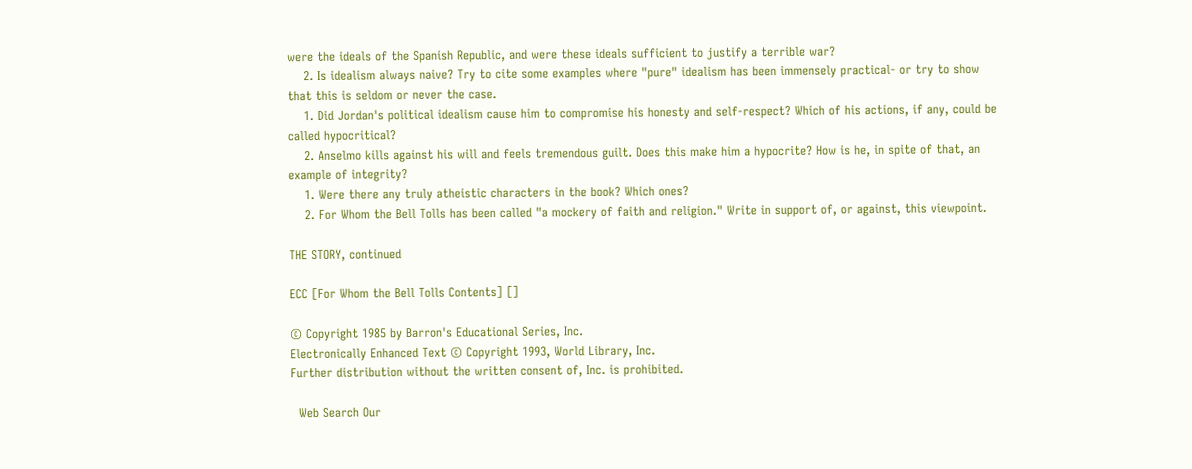were the ideals of the Spanish Republic, and were these ideals sufficient to justify a terrible war?
    2. Is idealism always naive? Try to cite some examples where "pure" idealism has been immensely practical- or try to show that this is seldom or never the case.
    1. Did Jordan's political idealism cause him to compromise his honesty and self-respect? Which of his actions, if any, could be called hypocritical?
    2. Anselmo kills against his will and feels tremendous guilt. Does this make him a hypocrite? How is he, in spite of that, an example of integrity?
    1. Were there any truly atheistic characters in the book? Which ones?
    2. For Whom the Bell Tolls has been called "a mockery of faith and religion." Write in support of, or against, this viewpoint.

THE STORY, continued

ECC [For Whom the Bell Tolls Contents] []

© Copyright 1985 by Barron's Educational Series, Inc.
Electronically Enhanced Text © Copyright 1993, World Library, Inc.
Further distribution without the written consent of, Inc. is prohibited.

  Web Search Our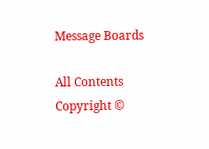Message Boards

All Contents Copyright ©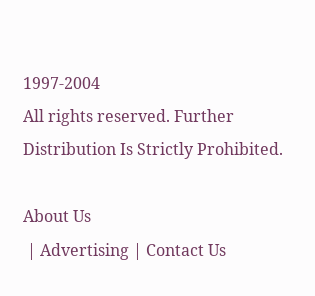1997-2004
All rights reserved. Further Distribution Is Strictly Prohibited.

About Us
 | Advertising | Contact Us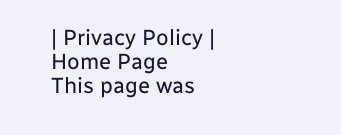| Privacy Policy | Home Page
This page was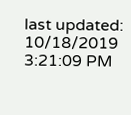last updated: 10/18/2019 3:21:09 PM